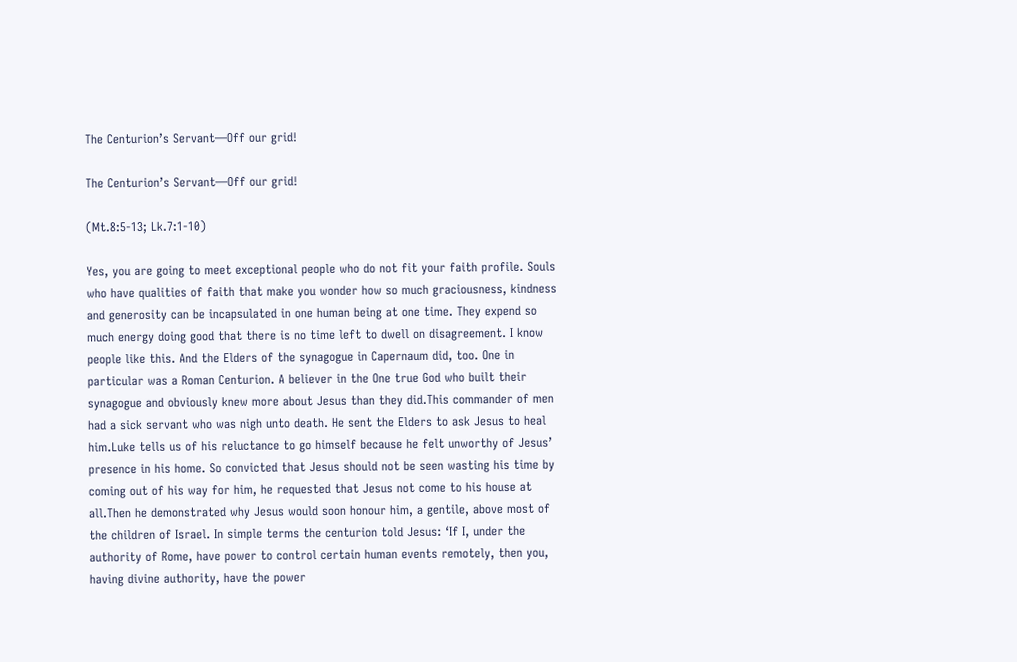The Centurion’s Servant—Off our grid!

The Centurion’s Servant—Off our grid!

(Mt.8:5-13; Lk.7:1-10)

Yes, you are going to meet exceptional people who do not fit your faith profile. Souls who have qualities of faith that make you wonder how so much graciousness, kindness and generosity can be incapsulated in one human being at one time. They expend so much energy doing good that there is no time left to dwell on disagreement. I know people like this. And the Elders of the synagogue in Capernaum did, too. One in particular was a Roman Centurion. A believer in the One true God who built their synagogue and obviously knew more about Jesus than they did.This commander of men had a sick servant who was nigh unto death. He sent the Elders to ask Jesus to heal him.Luke tells us of his reluctance to go himself because he felt unworthy of Jesus’ presence in his home. So convicted that Jesus should not be seen wasting his time by coming out of his way for him, he requested that Jesus not come to his house at all.Then he demonstrated why Jesus would soon honour him, a gentile, above most of the children of Israel. In simple terms the centurion told Jesus: ‘If I, under the authority of Rome, have power to control certain human events remotely, then you, having divine authority, have the power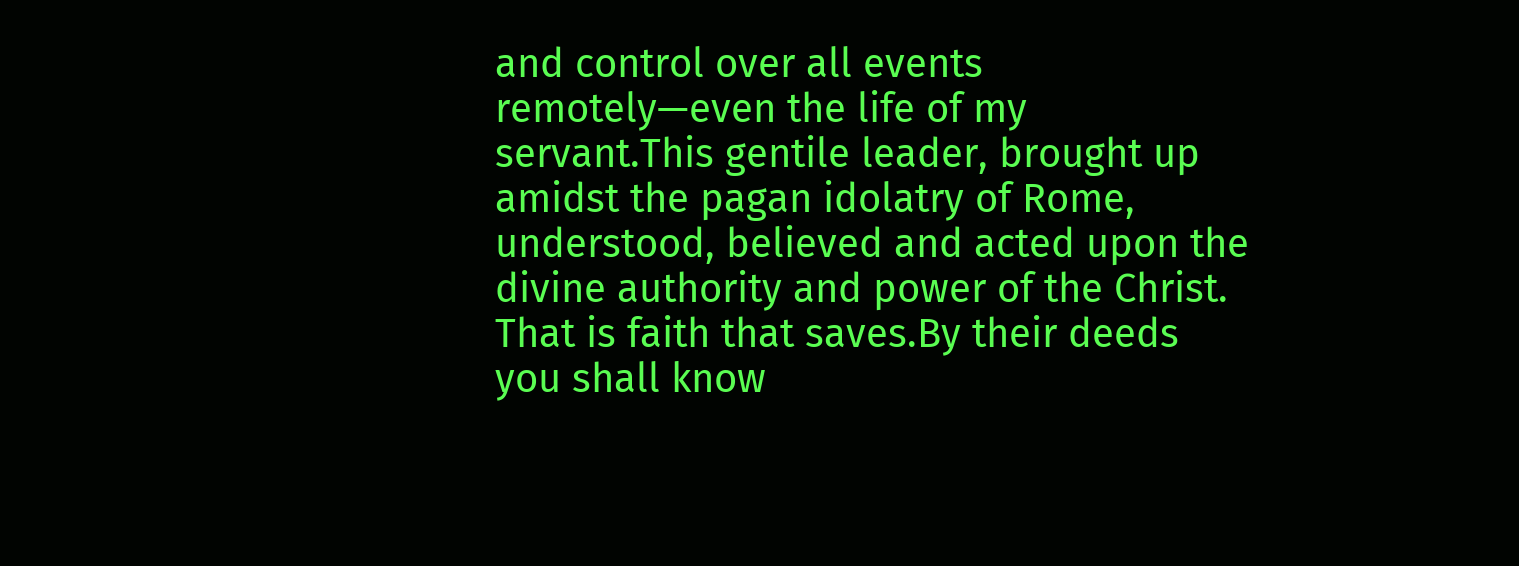and control over all events remotely—even the life of my servant.This gentile leader, brought up amidst the pagan idolatry of Rome, understood, believed and acted upon the divine authority and power of the Christ. That is faith that saves.By their deeds you shall know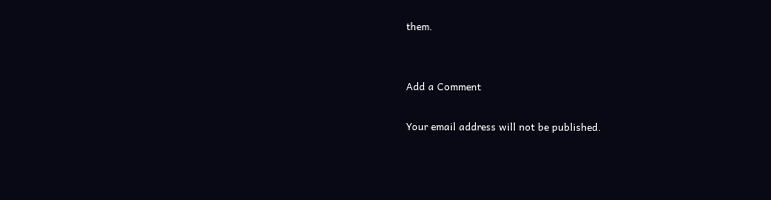them.


Add a Comment

Your email address will not be published.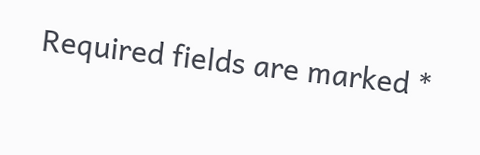Required fields are marked *